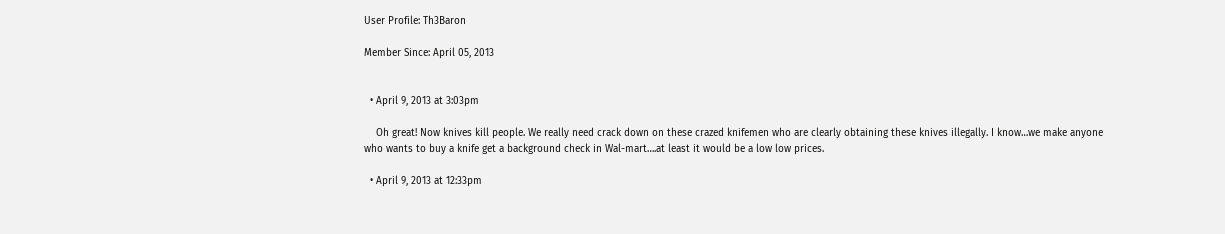User Profile: Th3Baron

Member Since: April 05, 2013


  • April 9, 2013 at 3:03pm

    Oh great! Now knives kill people. We really need crack down on these crazed knifemen who are clearly obtaining these knives illegally. I know…we make anyone who wants to buy a knife get a background check in Wal-mart….at least it would be a low low prices.

  • April 9, 2013 at 12:33pm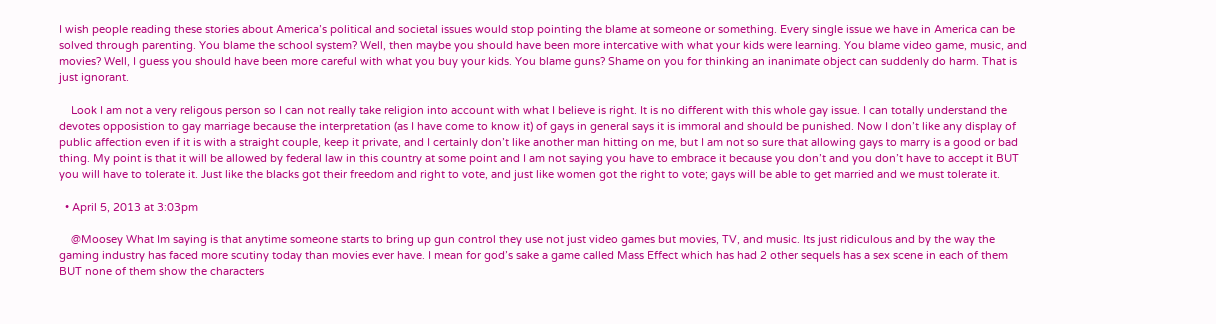I wish people reading these stories about America’s political and societal issues would stop pointing the blame at someone or something. Every single issue we have in America can be solved through parenting. You blame the school system? Well, then maybe you should have been more intercative with what your kids were learning. You blame video game, music, and movies? Well, I guess you should have been more careful with what you buy your kids. You blame guns? Shame on you for thinking an inanimate object can suddenly do harm. That is just ignorant.

    Look I am not a very religous person so I can not really take religion into account with what I believe is right. It is no different with this whole gay issue. I can totally understand the devotes opposistion to gay marriage because the interpretation (as I have come to know it) of gays in general says it is immoral and should be punished. Now I don’t like any display of public affection even if it is with a straight couple, keep it private, and I certainly don’t like another man hitting on me, but I am not so sure that allowing gays to marry is a good or bad thing. My point is that it will be allowed by federal law in this country at some point and I am not saying you have to embrace it because you don’t and you don’t have to accept it BUT you will have to tolerate it. Just like the blacks got their freedom and right to vote, and just like women got the right to vote; gays will be able to get married and we must tolerate it.

  • April 5, 2013 at 3:03pm

    @Moosey What Im saying is that anytime someone starts to bring up gun control they use not just video games but movies, TV, and music. Its just ridiculous and by the way the gaming industry has faced more scutiny today than movies ever have. I mean for god’s sake a game called Mass Effect which has had 2 other sequels has a sex scene in each of them BUT none of them show the characters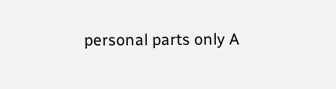personal parts only A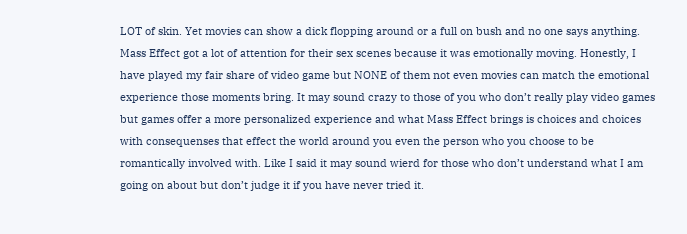LOT of skin. Yet movies can show a dick flopping around or a full on bush and no one says anything. Mass Effect got a lot of attention for their sex scenes because it was emotionally moving. Honestly, I have played my fair share of video game but NONE of them not even movies can match the emotional experience those moments bring. It may sound crazy to those of you who don’t really play video games but games offer a more personalized experience and what Mass Effect brings is choices and choices with consequenses that effect the world around you even the person who you choose to be romantically involved with. Like I said it may sound wierd for those who don’t understand what I am going on about but don’t judge it if you have never tried it.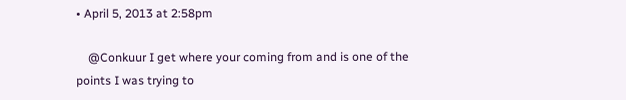• April 5, 2013 at 2:58pm

    @Conkuur I get where your coming from and is one of the points I was trying to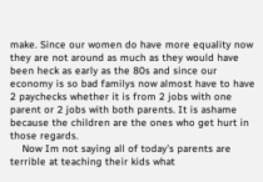make. Since our women do have more equality now they are not around as much as they would have been heck as early as the 80s and since our economy is so bad familys now almost have to have 2 paychecks whether it is from 2 jobs with one parent or 2 jobs with both parents. It is ashame because the children are the ones who get hurt in those regards.
    Now Im not saying all of today’s parents are terrible at teaching their kids what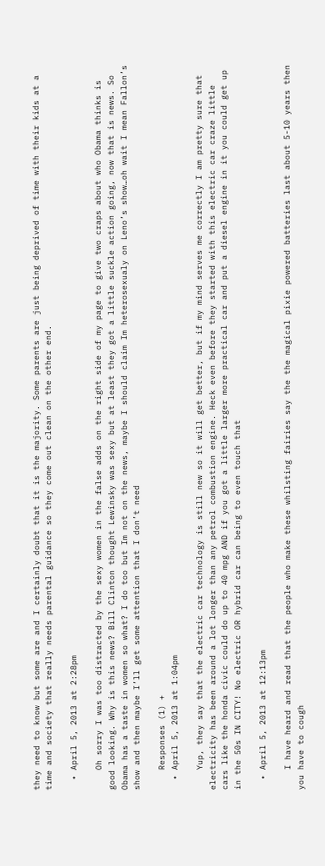they need to know but some are and I certainly doubt that it is the majority. Some parents are just being deprived of time with their kids at a time and society that really needs parental guidance so they come out clean on the other end.

  • April 5, 2013 at 2:28pm

    Oh sorry I was too distracted by the sexy women in the false adds on the right side of my page to give two craps about who Obama thinks is good looking. Why is this news? Bill Clinton thought Lewinsky was sexy but at least they got a little suckle action going, now that is news. So Obama has a taste in women so what? I do too but Im not on the news, maybe I should claim Im heterosexualy on Leno’s show…oh wait I mean Fallon’s show and then maybe I’ll get some attention that I don’t need

    Responses (1) +
  • April 5, 2013 at 1:04pm

    Yup, they say that the electric car technology is still new so it will get better, but if my mind serves me correctly I am pretty sure that electricity has been around a lot longer than any petrol combustion engine. Heck even before they started with this electric car craze little cars like the honda civic could do up to 40 mpg AND if you got a little larger more practical car and put a diesel engine in it you could get up in the 50s IN CITY! No electric OR hybrid car can being to even touch that

  • April 5, 2013 at 12:13pm

    I have heard and read that the people who make these whilsting fairies say the the magical pixie powered batteries last about 5-10 years then you have to cough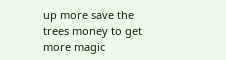up more save the trees money to get more magic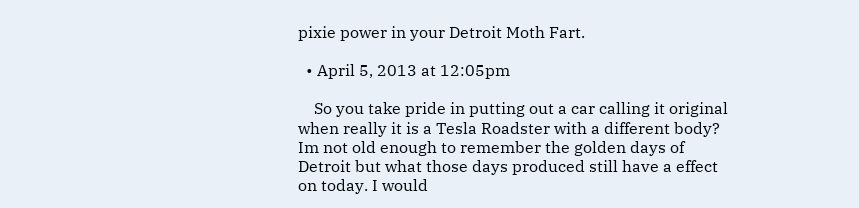pixie power in your Detroit Moth Fart.

  • April 5, 2013 at 12:05pm

    So you take pride in putting out a car calling it original when really it is a Tesla Roadster with a different body? Im not old enough to remember the golden days of Detroit but what those days produced still have a effect on today. I would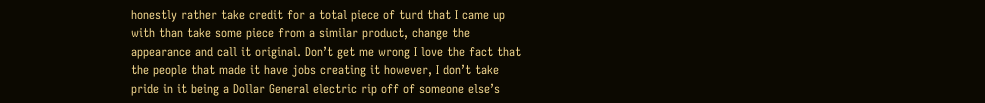honestly rather take credit for a total piece of turd that I came up with than take some piece from a similar product, change the appearance and call it original. Don’t get me wrong I love the fact that the people that made it have jobs creating it however, I don’t take pride in it being a Dollar General electric rip off of someone else’s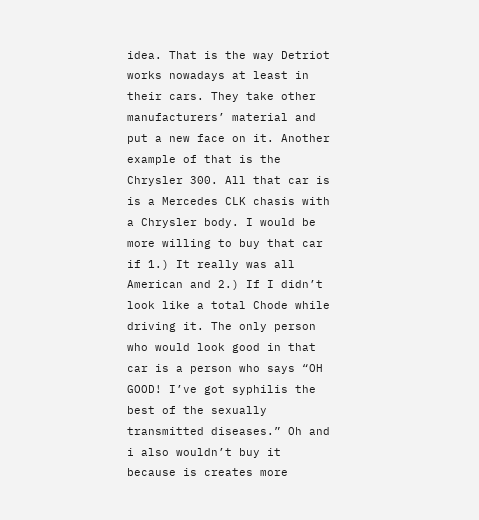idea. That is the way Detriot works nowadays at least in their cars. They take other manufacturers’ material and put a new face on it. Another example of that is the Chrysler 300. All that car is is a Mercedes CLK chasis with a Chrysler body. I would be more willing to buy that car if 1.) It really was all American and 2.) If I didn’t look like a total Chode while driving it. The only person who would look good in that car is a person who says “OH GOOD! I’ve got syphilis the best of the sexually transmitted diseases.” Oh and i also wouldn’t buy it because is creates more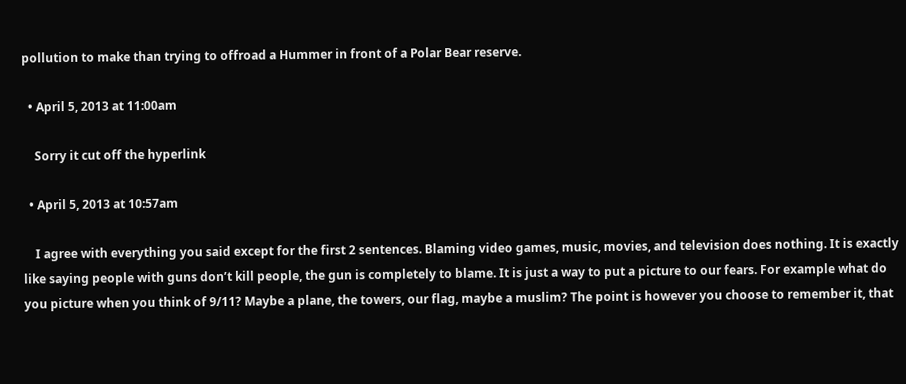pollution to make than trying to offroad a Hummer in front of a Polar Bear reserve.

  • April 5, 2013 at 11:00am

    Sorry it cut off the hyperlink

  • April 5, 2013 at 10:57am

    I agree with everything you said except for the first 2 sentences. Blaming video games, music, movies, and television does nothing. It is exactly like saying people with guns don’t kill people, the gun is completely to blame. It is just a way to put a picture to our fears. For example what do you picture when you think of 9/11? Maybe a plane, the towers, our flag, maybe a muslim? The point is however you choose to remember it, that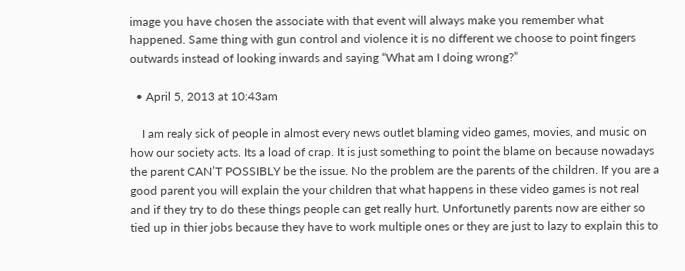image you have chosen the associate with that event will always make you remember what happened. Same thing with gun control and violence it is no different we choose to point fingers outwards instead of looking inwards and saying “What am I doing wrong?”

  • April 5, 2013 at 10:43am

    I am realy sick of people in almost every news outlet blaming video games, movies, and music on how our society acts. Its a load of crap. It is just something to point the blame on because nowadays the parent CAN’T POSSIBLY be the issue. No the problem are the parents of the children. If you are a good parent you will explain the your children that what happens in these video games is not real and if they try to do these things people can get really hurt. Unfortunetly parents now are either so tied up in thier jobs because they have to work multiple ones or they are just to lazy to explain this to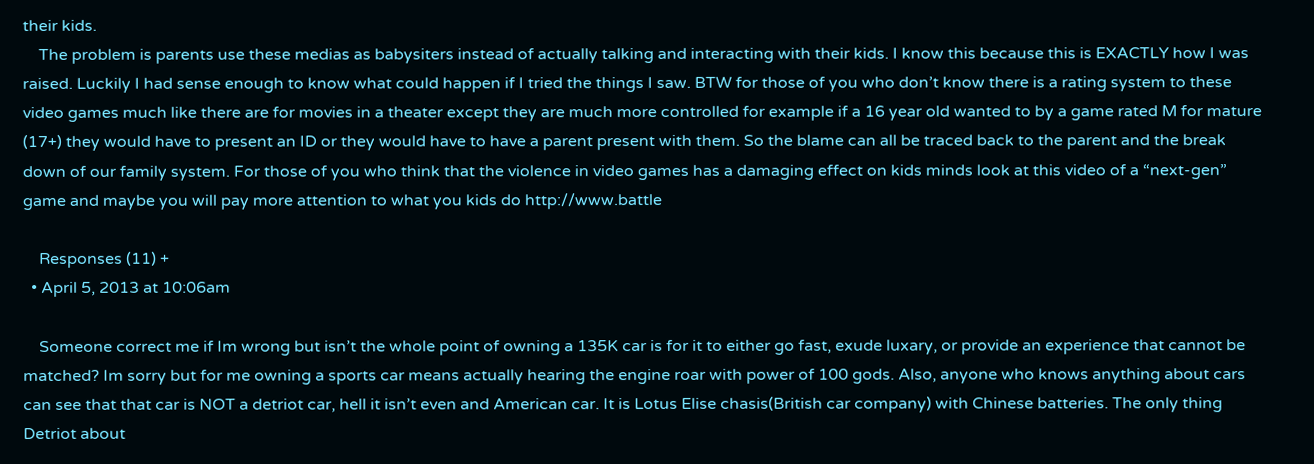their kids.
    The problem is parents use these medias as babysiters instead of actually talking and interacting with their kids. I know this because this is EXACTLY how I was raised. Luckily I had sense enough to know what could happen if I tried the things I saw. BTW for those of you who don’t know there is a rating system to these video games much like there are for movies in a theater except they are much more controlled for example if a 16 year old wanted to by a game rated M for mature (17+) they would have to present an ID or they would have to have a parent present with them. So the blame can all be traced back to the parent and the break down of our family system. For those of you who think that the violence in video games has a damaging effect on kids minds look at this video of a “next-gen” game and maybe you will pay more attention to what you kids do http://www.battle

    Responses (11) +
  • April 5, 2013 at 10:06am

    Someone correct me if Im wrong but isn’t the whole point of owning a 135K car is for it to either go fast, exude luxary, or provide an experience that cannot be matched? Im sorry but for me owning a sports car means actually hearing the engine roar with power of 100 gods. Also, anyone who knows anything about cars can see that that car is NOT a detriot car, hell it isn’t even and American car. It is Lotus Elise chasis(British car company) with Chinese batteries. The only thing Detriot about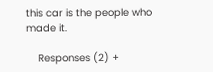this car is the people who made it.

    Responses (2) +